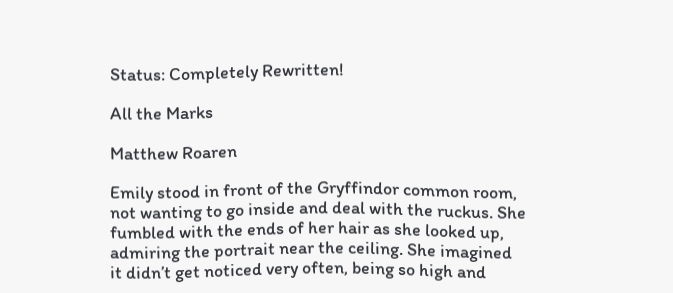Status: Completely Rewritten!

All the Marks

Matthew Roaren

Emily stood in front of the Gryffindor common room, not wanting to go inside and deal with the ruckus. She fumbled with the ends of her hair as she looked up, admiring the portrait near the ceiling. She imagined it didn’t get noticed very often, being so high and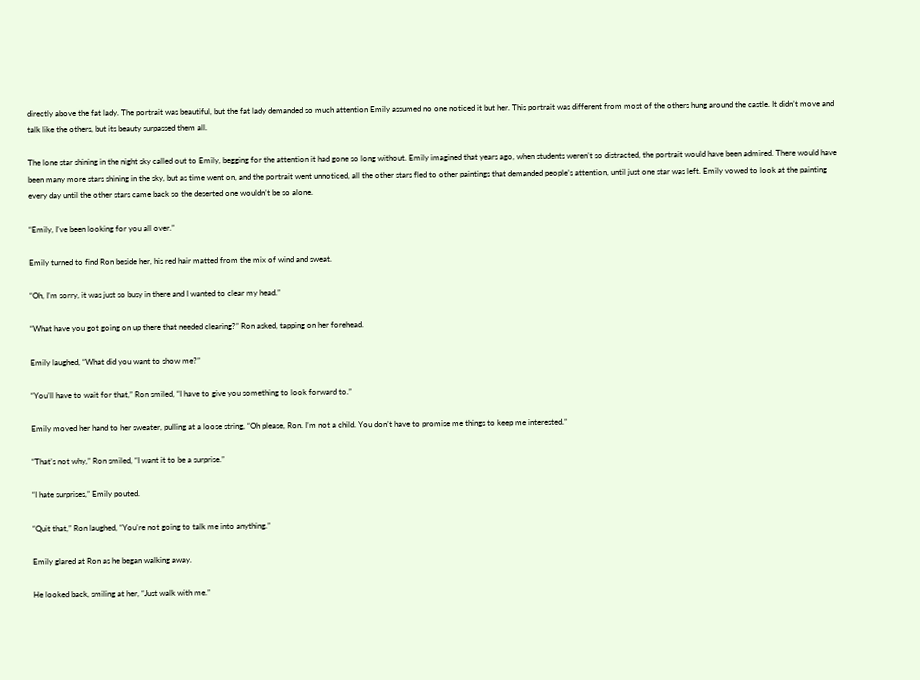directly above the fat lady. The portrait was beautiful, but the fat lady demanded so much attention Emily assumed no one noticed it but her. This portrait was different from most of the others hung around the castle. It didn’t move and talk like the others, but its beauty surpassed them all.

The lone star shining in the night sky called out to Emily, begging for the attention it had gone so long without. Emily imagined that years ago, when students weren’t so distracted, the portrait would have been admired. There would have been many more stars shining in the sky, but as time went on, and the portrait went unnoticed, all the other stars fled to other paintings that demanded people’s attention, until just one star was left. Emily vowed to look at the painting every day until the other stars came back so the deserted one wouldn’t be so alone.

“Emily, I’ve been looking for you all over.”

Emily turned to find Ron beside her, his red hair matted from the mix of wind and sweat.

“Oh, I’m sorry, it was just so busy in there and I wanted to clear my head.”

“What have you got going on up there that needed clearing?” Ron asked, tapping on her forehead.

Emily laughed, “What did you want to show me?”

“You’ll have to wait for that,” Ron smiled, “I have to give you something to look forward to.”

Emily moved her hand to her sweater, pulling at a loose string, “Oh please, Ron. I’m not a child. You don’t have to promise me things to keep me interested.”

“That’s not why,” Ron smiled, “I want it to be a surprise.”

“I hate surprises,” Emily pouted.

“Quit that,” Ron laughed, “You’re not going to talk me into anything.”

Emily glared at Ron as he began walking away.

He looked back, smiling at her, “Just walk with me.”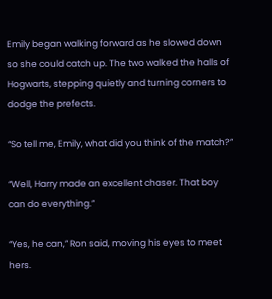Emily began walking forward as he slowed down so she could catch up. The two walked the halls of Hogwarts, stepping quietly and turning corners to dodge the prefects.

“So tell me, Emily, what did you think of the match?”

“Well, Harry made an excellent chaser. That boy can do everything.”

“Yes, he can,” Ron said, moving his eyes to meet hers.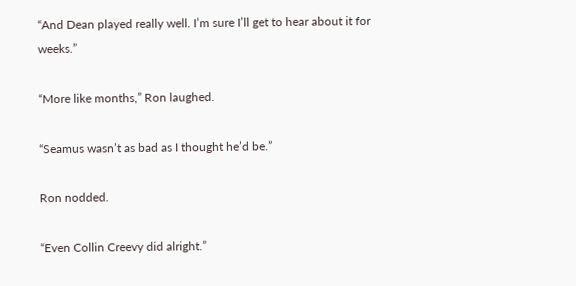“And Dean played really well. I’m sure I’ll get to hear about it for weeks.”

“More like months,” Ron laughed.

“Seamus wasn’t as bad as I thought he’d be.”

Ron nodded.

“Even Collin Creevy did alright.”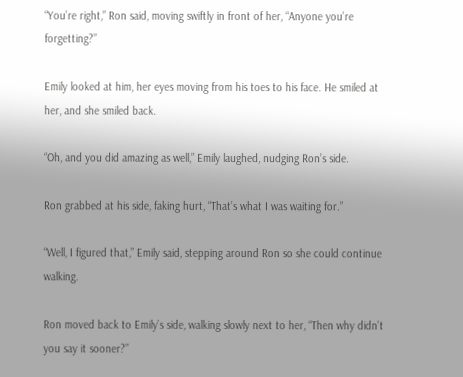“You’re right,” Ron said, moving swiftly in front of her, “Anyone you’re forgetting?”

Emily looked at him, her eyes moving from his toes to his face. He smiled at her, and she smiled back.

“Oh, and you did amazing as well,” Emily laughed, nudging Ron’s side.

Ron grabbed at his side, faking hurt, “That’s what I was waiting for.”

“Well, I figured that,” Emily said, stepping around Ron so she could continue walking.

Ron moved back to Emily’s side, walking slowly next to her, “Then why didn’t you say it sooner?”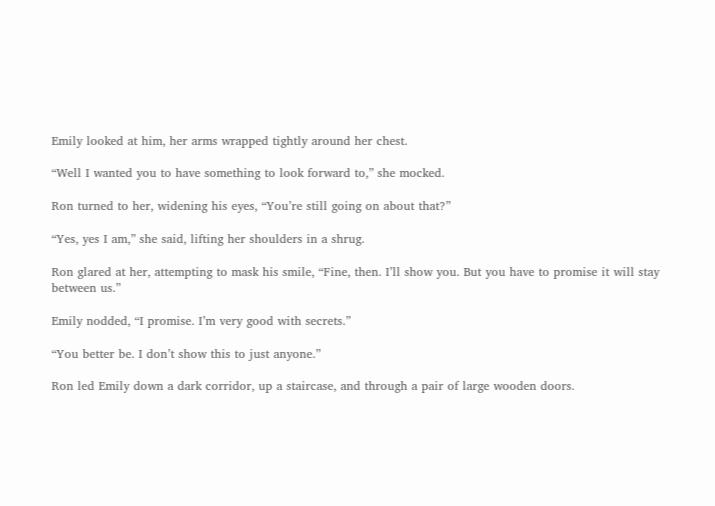Emily looked at him, her arms wrapped tightly around her chest.

“Well I wanted you to have something to look forward to,” she mocked.

Ron turned to her, widening his eyes, “You’re still going on about that?”

“Yes, yes I am,” she said, lifting her shoulders in a shrug.

Ron glared at her, attempting to mask his smile, “Fine, then. I’ll show you. But you have to promise it will stay between us.”

Emily nodded, “I promise. I’m very good with secrets.”

“You better be. I don’t show this to just anyone.”

Ron led Emily down a dark corridor, up a staircase, and through a pair of large wooden doors.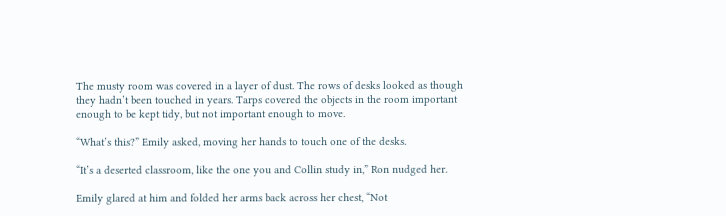The musty room was covered in a layer of dust. The rows of desks looked as though they hadn’t been touched in years. Tarps covered the objects in the room important enough to be kept tidy, but not important enough to move.

“What’s this?” Emily asked, moving her hands to touch one of the desks.

“It’s a deserted classroom, like the one you and Collin study in,” Ron nudged her.

Emily glared at him and folded her arms back across her chest, “Not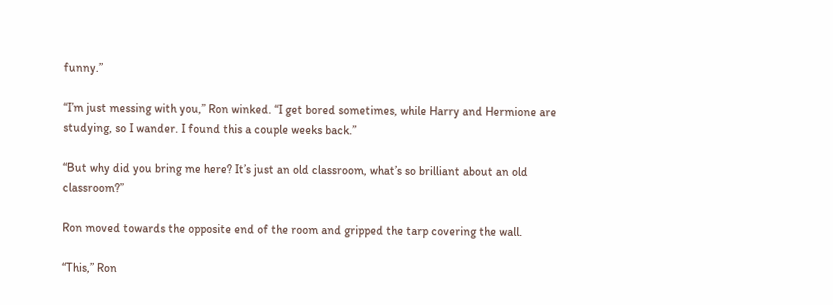funny.”

“I’m just messing with you,” Ron winked. “I get bored sometimes, while Harry and Hermione are studying, so I wander. I found this a couple weeks back.”

“But why did you bring me here? It’s just an old classroom, what’s so brilliant about an old classroom?”

Ron moved towards the opposite end of the room and gripped the tarp covering the wall.

“This,” Ron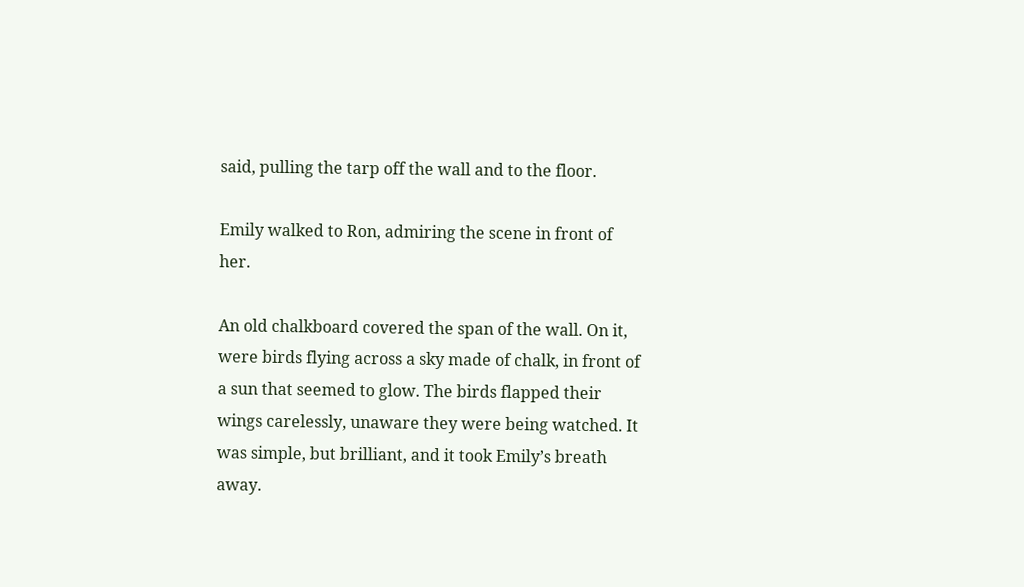said, pulling the tarp off the wall and to the floor.

Emily walked to Ron, admiring the scene in front of her.

An old chalkboard covered the span of the wall. On it, were birds flying across a sky made of chalk, in front of a sun that seemed to glow. The birds flapped their wings carelessly, unaware they were being watched. It was simple, but brilliant, and it took Emily’s breath away.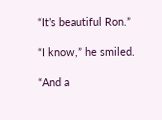“It’s beautiful Ron.”

“I know,” he smiled.

“And a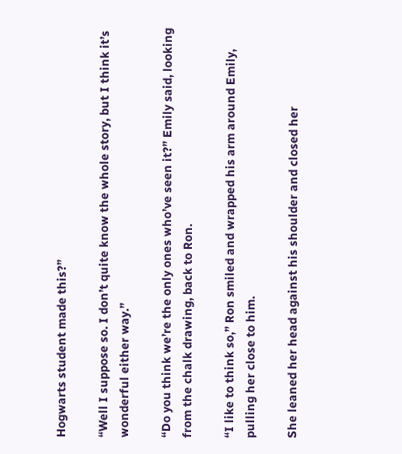Hogwarts student made this?”

“Well I suppose so. I don’t quite know the whole story, but I think it’s wonderful either way.”

“Do you think we’re the only ones who’ve seen it?” Emily said, looking from the chalk drawing, back to Ron.

“I like to think so,” Ron smiled and wrapped his arm around Emily, pulling her close to him.

She leaned her head against his shoulder and closed her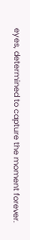eyes, determined to capture the moment forever.